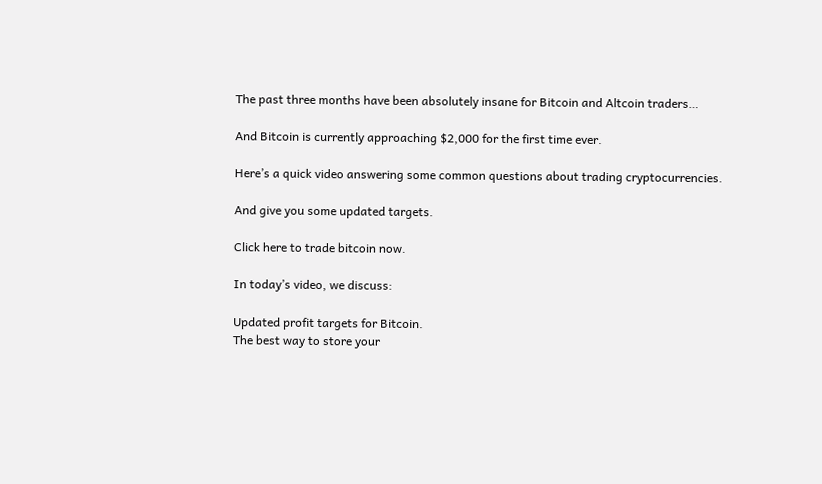The past three months have been absolutely insane for Bitcoin and Altcoin traders…

And Bitcoin is currently approaching $2,000 for the first time ever.

Here’s a quick video answering some common questions about trading cryptocurrencies.

And give you some updated targets.

Click here to trade bitcoin now.

In today’s video, we discuss:

Updated profit targets for Bitcoin.
The best way to store your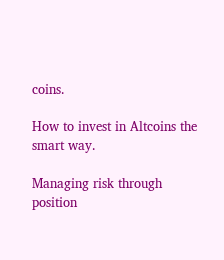coins.

How to invest in Altcoins the smart way.

Managing risk through position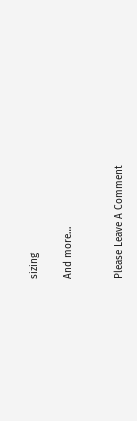sizing

And more…


Please Leave A Comment